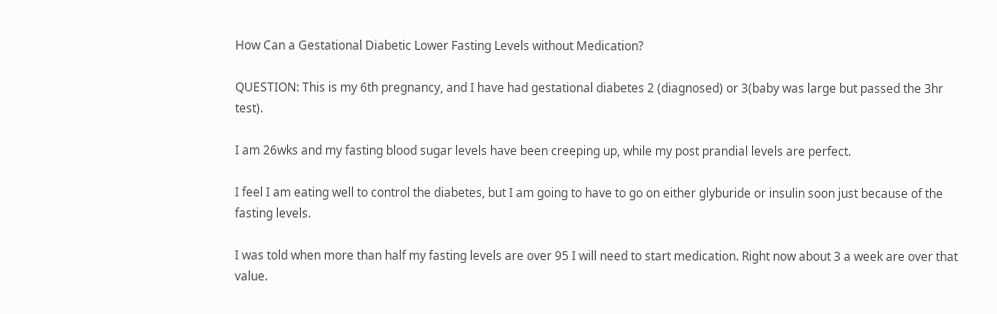How Can a Gestational Diabetic Lower Fasting Levels without Medication?

QUESTION: This is my 6th pregnancy, and I have had gestational diabetes 2 (diagnosed) or 3(baby was large but passed the 3hr test).

I am 26wks and my fasting blood sugar levels have been creeping up, while my post prandial levels are perfect.

I feel I am eating well to control the diabetes, but I am going to have to go on either glyburide or insulin soon just because of the fasting levels.

I was told when more than half my fasting levels are over 95 I will need to start medication. Right now about 3 a week are over that value.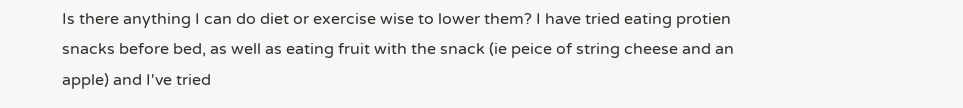Is there anything I can do diet or exercise wise to lower them? I have tried eating protien snacks before bed, as well as eating fruit with the snack (ie peice of string cheese and an apple) and I've tried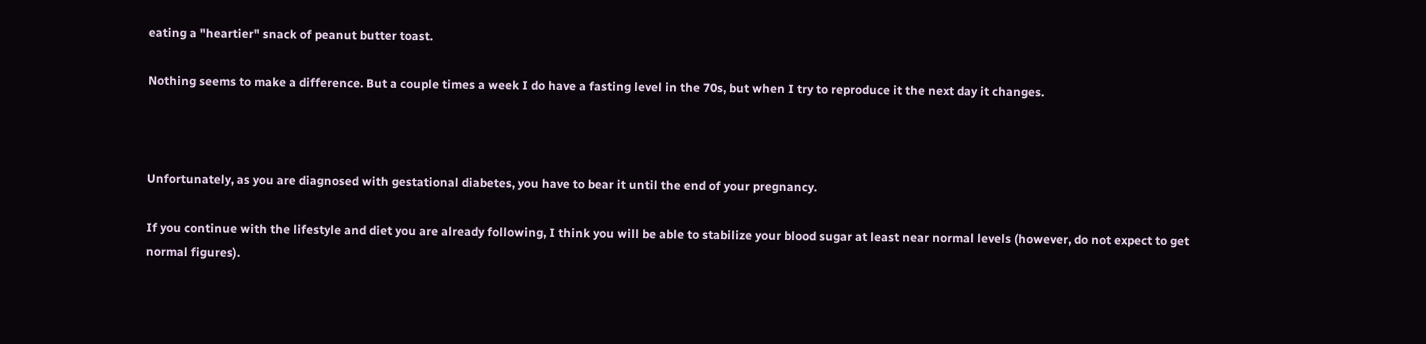eating a "heartier" snack of peanut butter toast.

Nothing seems to make a difference. But a couple times a week I do have a fasting level in the 70s, but when I try to reproduce it the next day it changes.



Unfortunately, as you are diagnosed with gestational diabetes, you have to bear it until the end of your pregnancy.

If you continue with the lifestyle and diet you are already following, I think you will be able to stabilize your blood sugar at least near normal levels (however, do not expect to get normal figures).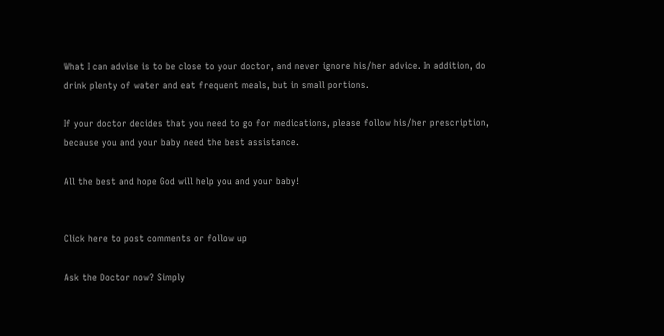What I can advise is to be close to your doctor, and never ignore his/her advice. In addition, do drink plenty of water and eat frequent meals, but in small portions.

If your doctor decides that you need to go for medications, please follow his/her prescription, because you and your baby need the best assistance.

All the best and hope God will help you and your baby!


Click here to post comments or follow up

Ask the Doctor now? Simply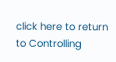click here to return to Controlling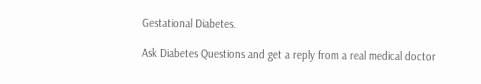Gestational Diabetes.

Ask Diabetes Questions and get a reply from a real medical doctor